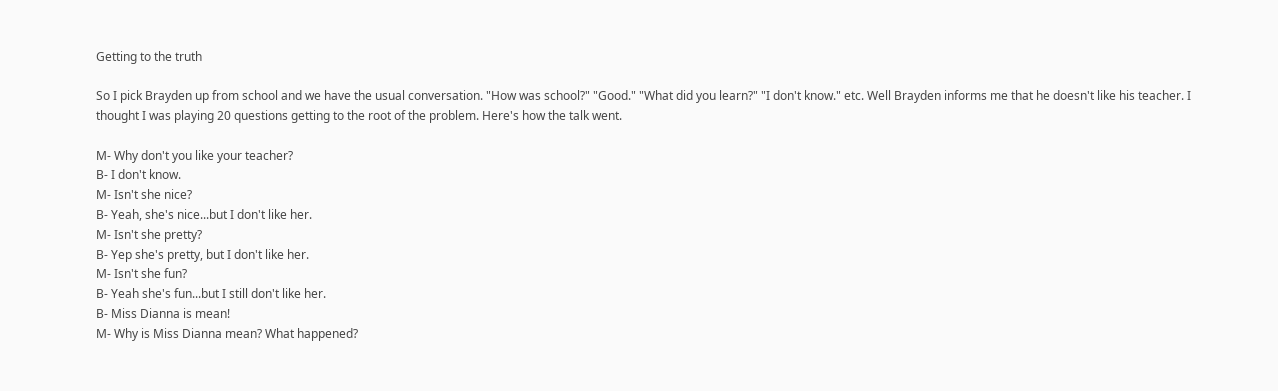Getting to the truth

So I pick Brayden up from school and we have the usual conversation. "How was school?" "Good." "What did you learn?" "I don't know." etc. Well Brayden informs me that he doesn't like his teacher. I thought I was playing 20 questions getting to the root of the problem. Here's how the talk went.

M- Why don't you like your teacher?
B- I don't know.
M- Isn't she nice?
B- Yeah, she's nice...but I don't like her.
M- Isn't she pretty?
B- Yep she's pretty, but I don't like her.
M- Isn't she fun?
B- Yeah she's fun...but I still don't like her.
B- Miss Dianna is mean!
M- Why is Miss Dianna mean? What happened?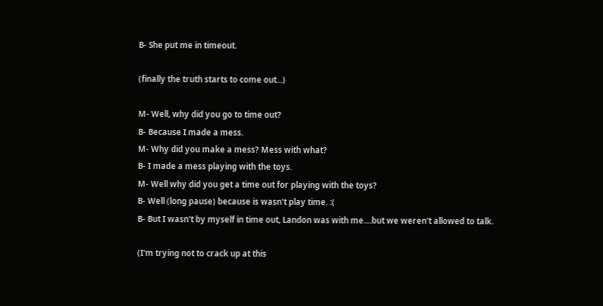B- She put me in timeout.

(finally the truth starts to come out...)

M- Well, why did you go to time out?
B- Because I made a mess.
M- Why did you make a mess? Mess with what?
B- I made a mess playing with the toys.
M- Well why did you get a time out for playing with the toys?
B- Well (long pause) because is wasn't play time. :(
B- But I wasn't by myself in time out, Landon was with me....but we weren't allowed to talk.

(I'm trying not to crack up at this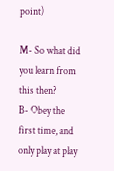point)

M- So what did you learn from this then?
B- Obey the first time, and only play at play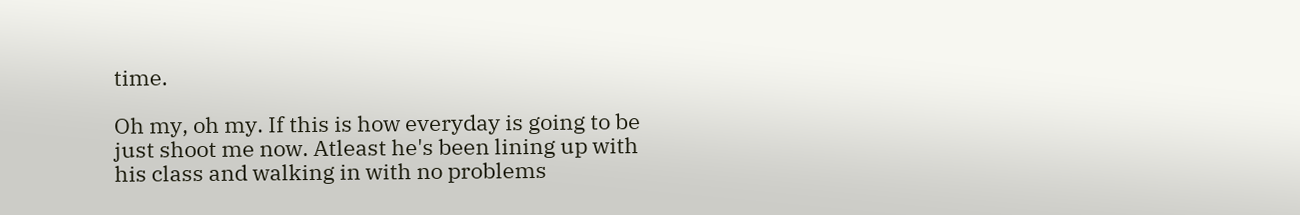time.

Oh my, oh my. If this is how everyday is going to be just shoot me now. Atleast he's been lining up with his class and walking in with no problems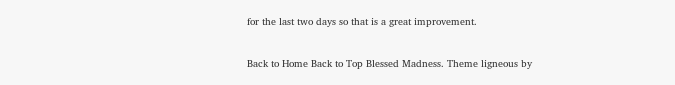for the last two days so that is a great improvement.


Back to Home Back to Top Blessed Madness. Theme ligneous by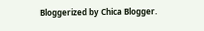Bloggerized by Chica Blogger.